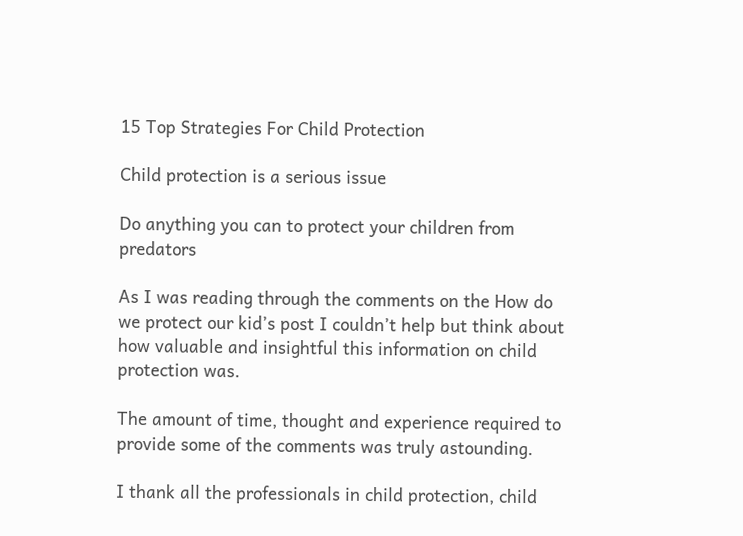15 Top Strategies For Child Protection

Child protection is a serious issue

Do anything you can to protect your children from predators

As I was reading through the comments on the How do we protect our kid’s post I couldn’t help but think about how valuable and insightful this information on child protection was.

The amount of time, thought and experience required to provide some of the comments was truly astounding.

I thank all the professionals in child protection, child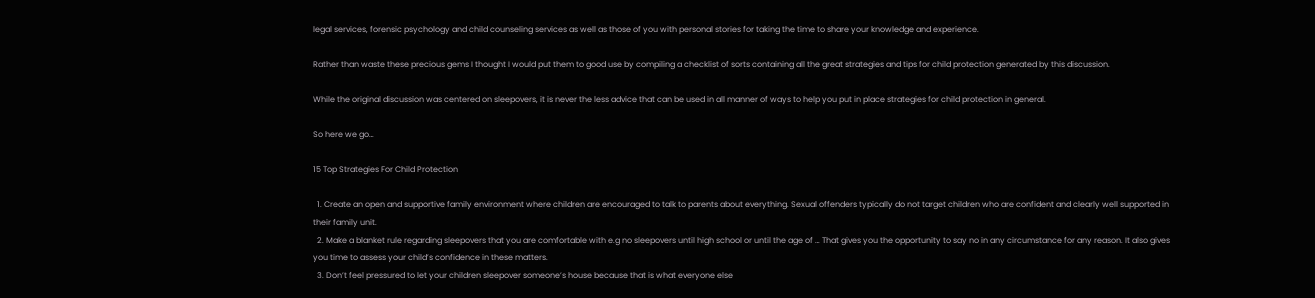legal services, forensic psychology and child counseling services as well as those of you with personal stories for taking the time to share your knowledge and experience.

Rather than waste these precious gems I thought I would put them to good use by compiling a checklist of sorts containing all the great strategies and tips for child protection generated by this discussion.

While the original discussion was centered on sleepovers, it is never the less advice that can be used in all manner of ways to help you put in place strategies for child protection in general.

So here we go…

15 Top Strategies For Child Protection

  1. Create an open and supportive family environment where children are encouraged to talk to parents about everything. Sexual offenders typically do not target children who are confident and clearly well supported in their family unit.
  2. Make a blanket rule regarding sleepovers that you are comfortable with e.g no sleepovers until high school or until the age of … That gives you the opportunity to say no in any circumstance for any reason. It also gives you time to assess your child’s confidence in these matters.
  3. Don’t feel pressured to let your children sleepover someone’s house because that is what everyone else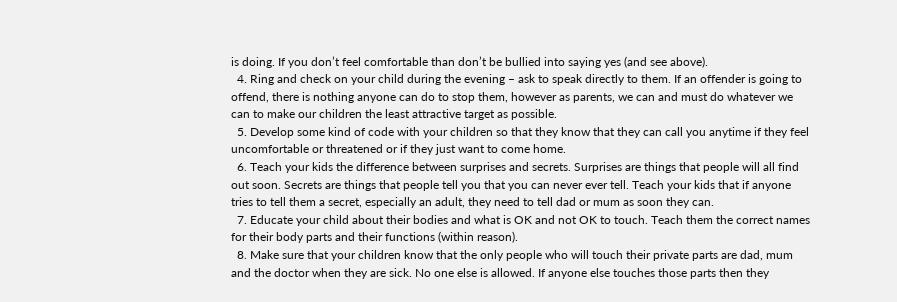is doing. If you don’t feel comfortable than don’t be bullied into saying yes (and see above).
  4. Ring and check on your child during the evening – ask to speak directly to them. If an offender is going to offend, there is nothing anyone can do to stop them, however as parents, we can and must do whatever we can to make our children the least attractive target as possible.
  5. Develop some kind of code with your children so that they know that they can call you anytime if they feel uncomfortable or threatened or if they just want to come home.
  6. Teach your kids the difference between surprises and secrets. Surprises are things that people will all find out soon. Secrets are things that people tell you that you can never ever tell. Teach your kids that if anyone tries to tell them a secret, especially an adult, they need to tell dad or mum as soon they can.
  7. Educate your child about their bodies and what is OK and not OK to touch. Teach them the correct names for their body parts and their functions (within reason).
  8. Make sure that your children know that the only people who will touch their private parts are dad, mum and the doctor when they are sick. No one else is allowed. If anyone else touches those parts then they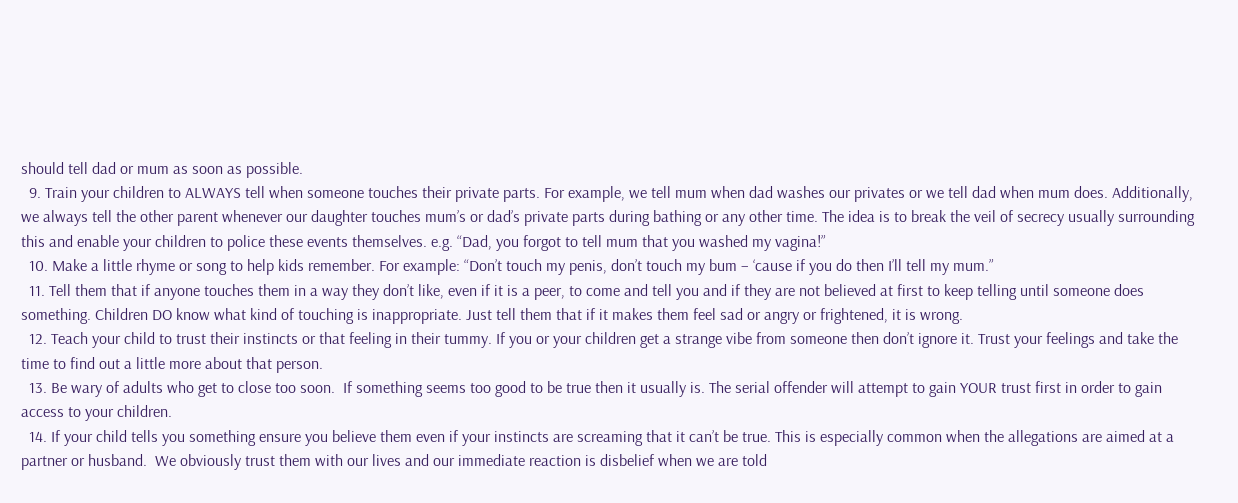should tell dad or mum as soon as possible.
  9. Train your children to ALWAYS tell when someone touches their private parts. For example, we tell mum when dad washes our privates or we tell dad when mum does. Additionally, we always tell the other parent whenever our daughter touches mum’s or dad’s private parts during bathing or any other time. The idea is to break the veil of secrecy usually surrounding this and enable your children to police these events themselves. e.g. “Dad, you forgot to tell mum that you washed my vagina!”
  10. Make a little rhyme or song to help kids remember. For example: “Don’t touch my penis, don’t touch my bum – ‘cause if you do then I’ll tell my mum.”
  11. Tell them that if anyone touches them in a way they don’t like, even if it is a peer, to come and tell you and if they are not believed at first to keep telling until someone does something. Children DO know what kind of touching is inappropriate. Just tell them that if it makes them feel sad or angry or frightened, it is wrong.
  12. Teach your child to trust their instincts or that feeling in their tummy. If you or your children get a strange vibe from someone then don’t ignore it. Trust your feelings and take the time to find out a little more about that person.
  13. Be wary of adults who get to close too soon.  If something seems too good to be true then it usually is. The serial offender will attempt to gain YOUR trust first in order to gain access to your children.
  14. If your child tells you something ensure you believe them even if your instincts are screaming that it can’t be true. This is especially common when the allegations are aimed at a partner or husband.  We obviously trust them with our lives and our immediate reaction is disbelief when we are told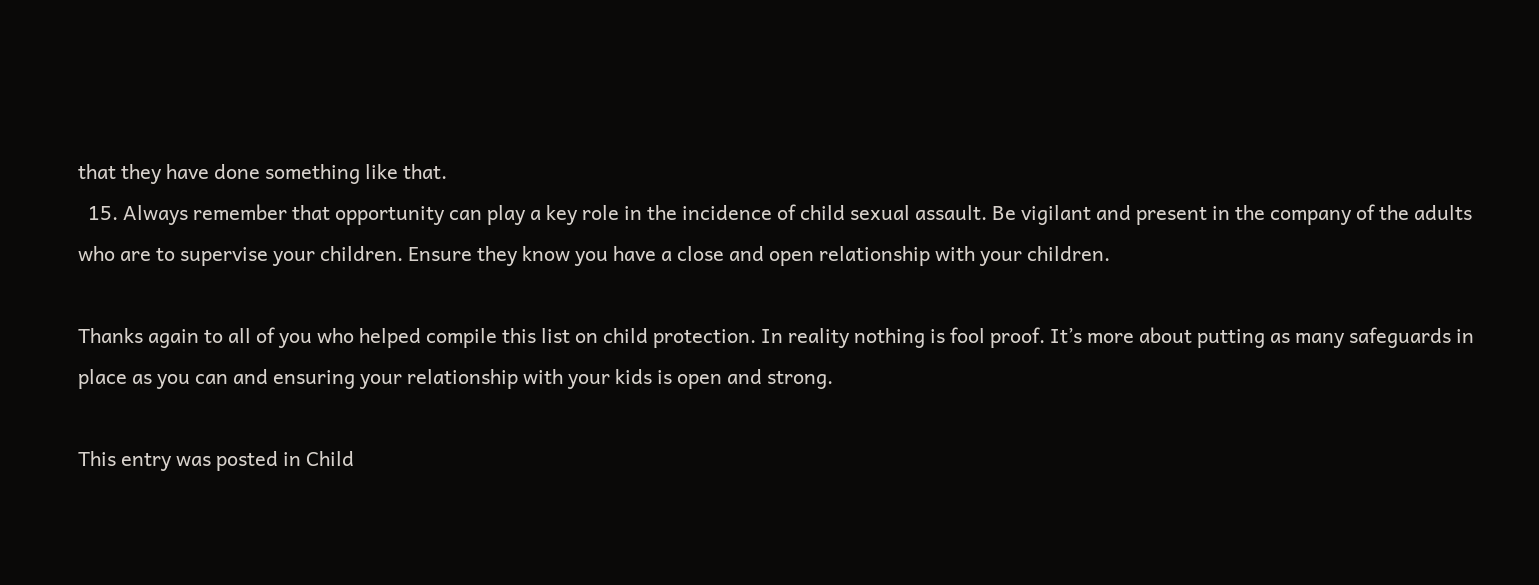that they have done something like that.
  15. Always remember that opportunity can play a key role in the incidence of child sexual assault. Be vigilant and present in the company of the adults who are to supervise your children. Ensure they know you have a close and open relationship with your children.

Thanks again to all of you who helped compile this list on child protection. In reality nothing is fool proof. It’s more about putting as many safeguards in place as you can and ensuring your relationship with your kids is open and strong.

This entry was posted in Child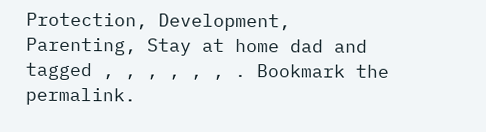Protection, Development, Parenting, Stay at home dad and tagged , , , , , , . Bookmark the permalink.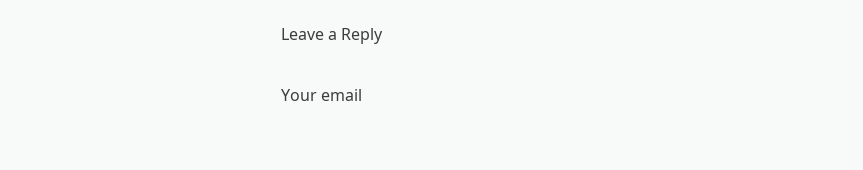Leave a Reply

Your email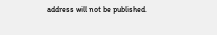address will not be published.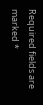Required fields are marked *